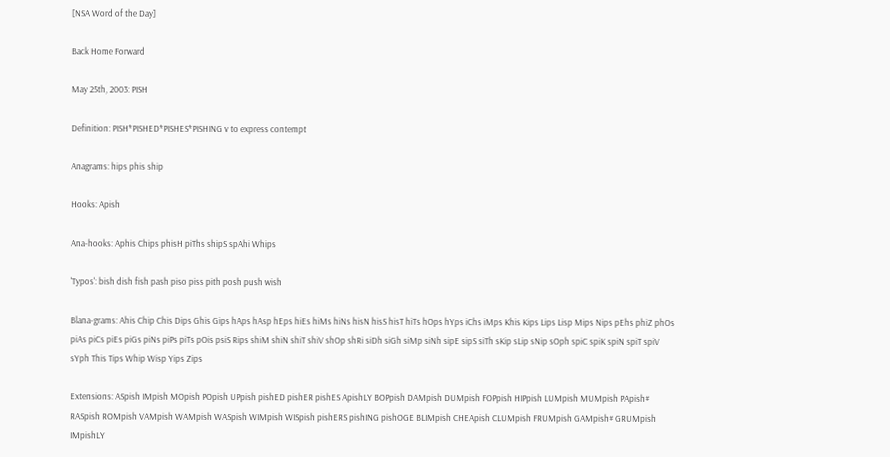[NSA Word of the Day]

Back Home Forward

May 25th, 2003: PISH

Definition: PISH*PISHED*PISHES*PISHING v to express contempt

Anagrams: hips phis ship

Hooks: Apish

Ana-hooks: Aphis Chips phisH piThs shipS spAhi Whips

'Typos': bish dish fish pash piso piss pith posh push wish

Blana-grams: Ahis Chip Chis Dips Ghis Gips hAps hAsp hEps hiEs hiMs hiNs hisN hisS hisT hiTs hOps hYps iChs iMps Khis Kips Lips Lisp Mips Nips pEhs phiZ phOs piAs piCs piEs piGs piNs piPs piTs pOis psiS Rips shiM shiN shiT shiV shOp shRi siDh siGh siMp siNh sipE sipS siTh sKip sLip sNip sOph spiC spiK spiN spiT spiV sYph This Tips Whip Wisp Yips Zips

Extensions: ASpish IMpish MOpish POpish UPpish pishED pishER pishES ApishLY BOPpish DAMpish DUMpish FOPpish HIPpish LUMpish MUMpish PApish# RASpish ROMpish VAMpish WAMpish WASpish WIMpish WISpish pishERS pishING pishOGE BLIMpish CHEApish CLUMpish FRUMpish GAMpish# GRUMpish IMpishLY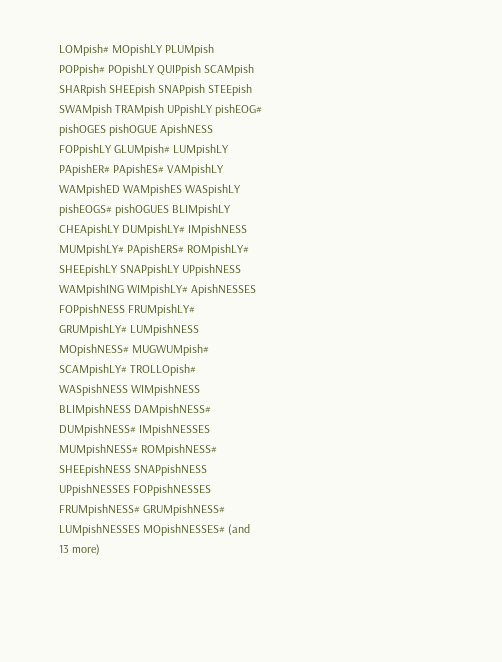LOMpish# MOpishLY PLUMpish POPpish# POpishLY QUIPpish SCAMpish SHARpish SHEEpish SNAPpish STEEpish SWAMpish TRAMpish UPpishLY pishEOG# pishOGES pishOGUE ApishNESS FOPpishLY GLUMpish# LUMpishLY PApishER# PApishES# VAMpishLY WAMpishED WAMpishES WASpishLY pishEOGS# pishOGUES BLIMpishLY CHEApishLY DUMpishLY# IMpishNESS MUMpishLY# PApishERS# ROMpishLY# SHEEpishLY SNAPpishLY UPpishNESS WAMpishING WIMpishLY# ApishNESSES FOPpishNESS FRUMpishLY# GRUMpishLY# LUMpishNESS MOpishNESS# MUGWUMpish# SCAMpishLY# TROLLOpish# WASpishNESS WIMpishNESS BLIMpishNESS DAMpishNESS# DUMpishNESS# IMpishNESSES MUMpishNESS# ROMpishNESS# SHEEpishNESS SNAPpishNESS UPpishNESSES FOPpishNESSES FRUMpishNESS# GRUMpishNESS# LUMpishNESSES MOpishNESSES# (and 13 more)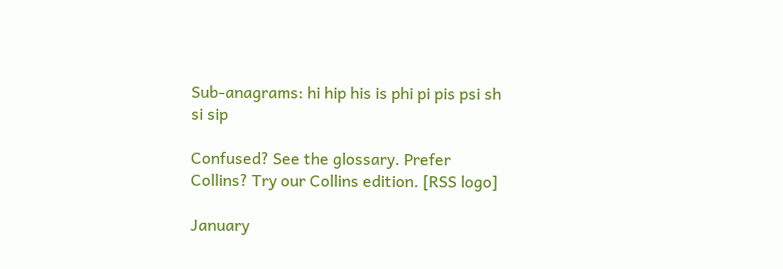Sub-anagrams: hi hip his is phi pi pis psi sh si sip

Confused? See the glossary. Prefer Collins? Try our Collins edition. [RSS logo]

January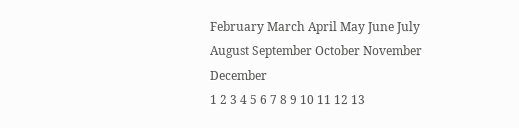February March April May June July August September October November December
1 2 3 4 5 6 7 8 9 10 11 12 13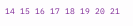14 15 16 17 18 19 20 21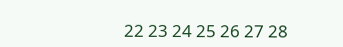22 23 24 25 26 27 28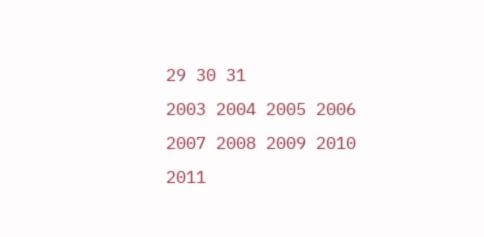29 30 31
2003 2004 2005 2006 2007 2008 2009 2010 2011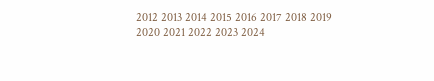2012 2013 2014 2015 2016 2017 2018 2019 2020 2021 2022 2023 2024